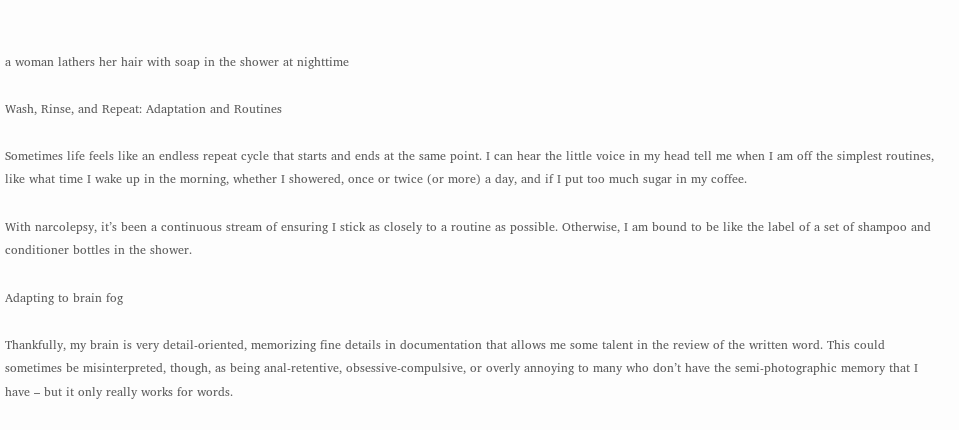a woman lathers her hair with soap in the shower at nighttime

Wash, Rinse, and Repeat: Adaptation and Routines

Sometimes life feels like an endless repeat cycle that starts and ends at the same point. I can hear the little voice in my head tell me when I am off the simplest routines, like what time I wake up in the morning, whether I showered, once or twice (or more) a day, and if I put too much sugar in my coffee.

With narcolepsy, it’s been a continuous stream of ensuring I stick as closely to a routine as possible. Otherwise, I am bound to be like the label of a set of shampoo and conditioner bottles in the shower.

Adapting to brain fog

Thankfully, my brain is very detail-oriented, memorizing fine details in documentation that allows me some talent in the review of the written word. This could sometimes be misinterpreted, though, as being anal-retentive, obsessive-compulsive, or overly annoying to many who don’t have the semi-photographic memory that I have – but it only really works for words.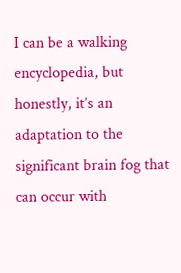I can be a walking encyclopedia, but honestly, it’s an adaptation to the significant brain fog that can occur with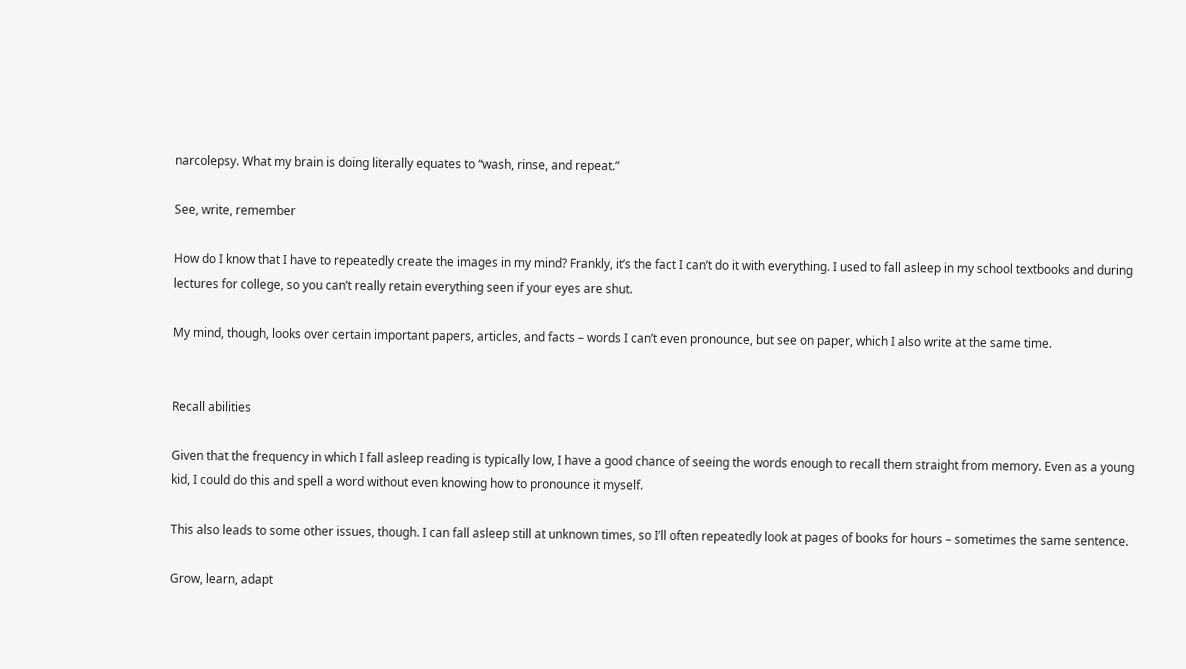narcolepsy. What my brain is doing literally equates to “wash, rinse, and repeat.”

See, write, remember

How do I know that I have to repeatedly create the images in my mind? Frankly, it’s the fact I can’t do it with everything. I used to fall asleep in my school textbooks and during lectures for college, so you can’t really retain everything seen if your eyes are shut.

My mind, though, looks over certain important papers, articles, and facts – words I can’t even pronounce, but see on paper, which I also write at the same time.


Recall abilities

Given that the frequency in which I fall asleep reading is typically low, I have a good chance of seeing the words enough to recall them straight from memory. Even as a young kid, I could do this and spell a word without even knowing how to pronounce it myself.

This also leads to some other issues, though. I can fall asleep still at unknown times, so I’ll often repeatedly look at pages of books for hours – sometimes the same sentence.

Grow, learn, adapt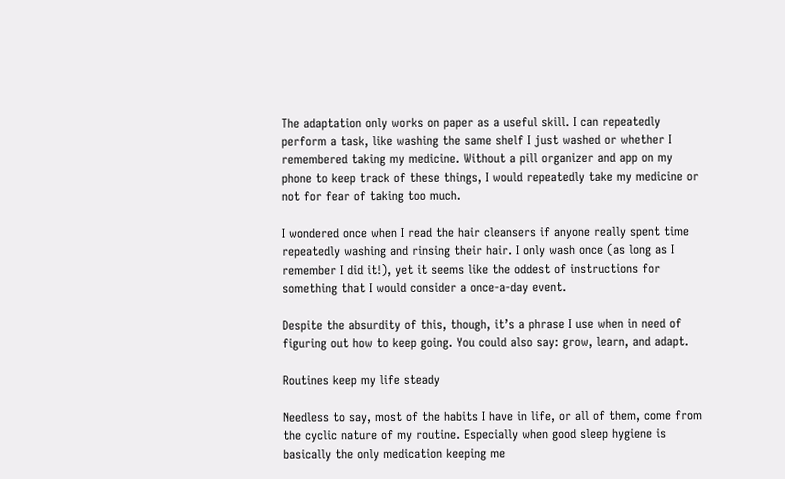The adaptation only works on paper as a useful skill. I can repeatedly perform a task, like washing the same shelf I just washed or whether I remembered taking my medicine. Without a pill organizer and app on my phone to keep track of these things, I would repeatedly take my medicine or not for fear of taking too much.

I wondered once when I read the hair cleansers if anyone really spent time repeatedly washing and rinsing their hair. I only wash once (as long as I remember I did it!), yet it seems like the oddest of instructions for something that I would consider a once-a-day event.

Despite the absurdity of this, though, it’s a phrase I use when in need of figuring out how to keep going. You could also say: grow, learn, and adapt.

Routines keep my life steady

Needless to say, most of the habits I have in life, or all of them, come from the cyclic nature of my routine. Especially when good sleep hygiene is basically the only medication keeping me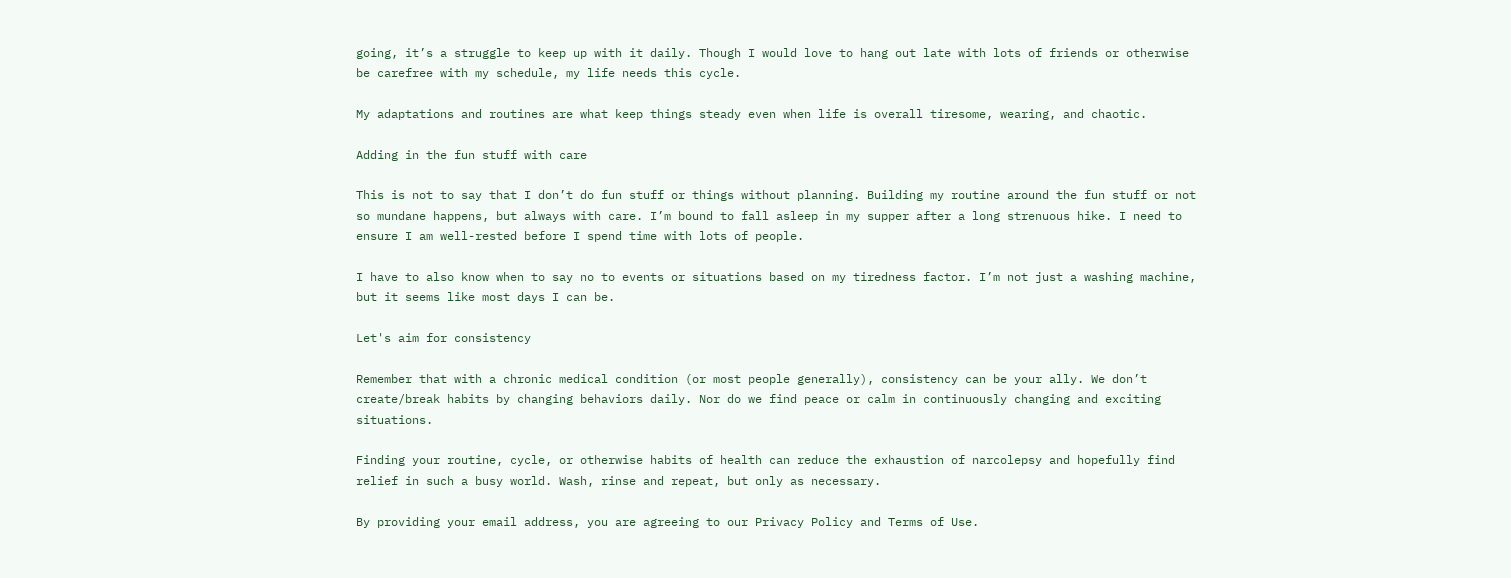going, it’s a struggle to keep up with it daily. Though I would love to hang out late with lots of friends or otherwise be carefree with my schedule, my life needs this cycle.

My adaptations and routines are what keep things steady even when life is overall tiresome, wearing, and chaotic.

Adding in the fun stuff with care

This is not to say that I don’t do fun stuff or things without planning. Building my routine around the fun stuff or not so mundane happens, but always with care. I’m bound to fall asleep in my supper after a long strenuous hike. I need to ensure I am well-rested before I spend time with lots of people.

I have to also know when to say no to events or situations based on my tiredness factor. I’m not just a washing machine, but it seems like most days I can be.

Let's aim for consistency

Remember that with a chronic medical condition (or most people generally), consistency can be your ally. We don’t create/break habits by changing behaviors daily. Nor do we find peace or calm in continuously changing and exciting situations.

Finding your routine, cycle, or otherwise habits of health can reduce the exhaustion of narcolepsy and hopefully find relief in such a busy world. Wash, rinse and repeat, but only as necessary.

By providing your email address, you are agreeing to our Privacy Policy and Terms of Use.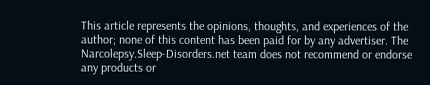This article represents the opinions, thoughts, and experiences of the author; none of this content has been paid for by any advertiser. The Narcolepsy.Sleep-Disorders.net team does not recommend or endorse any products or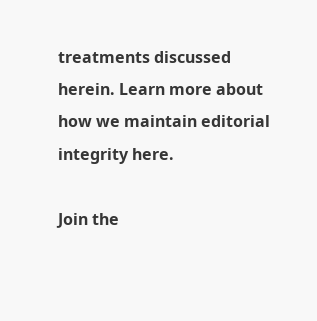treatments discussed herein. Learn more about how we maintain editorial integrity here.

Join the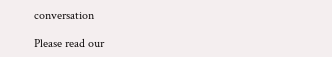conversation

Please read our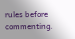rules before commenting.